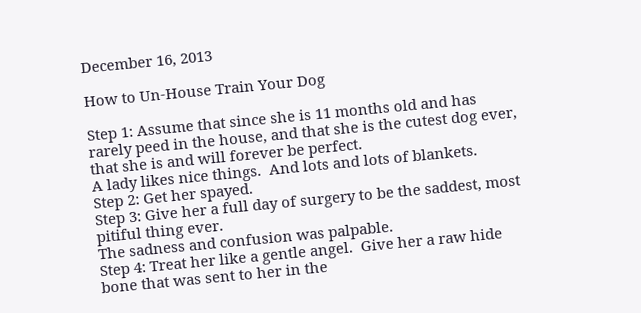December 16, 2013

How to Un-House Train Your Dog

Step 1: Assume that since she is 11 months old and has rarely peed in the house, and that she is the cutest dog ever, that she is and will forever be perfect.
A lady likes nice things.  And lots and lots of blankets.
Step 2: Get her spayed.
Step 3: Give her a full day of surgery to be the saddest, most pitiful thing ever.
The sadness and confusion was palpable.
Step 4: Treat her like a gentle angel.  Give her a raw hide bone that was sent to her in the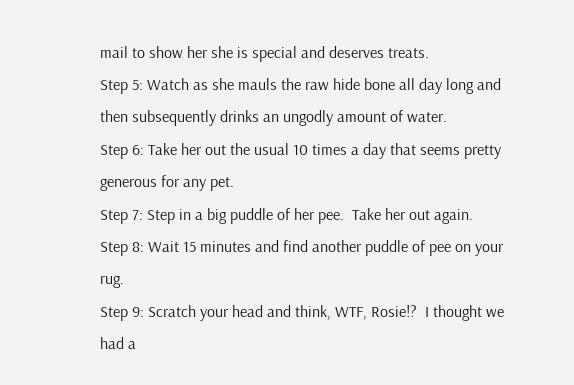mail to show her she is special and deserves treats.
Step 5: Watch as she mauls the raw hide bone all day long and then subsequently drinks an ungodly amount of water.
Step 6: Take her out the usual 10 times a day that seems pretty generous for any pet.
Step 7: Step in a big puddle of her pee.  Take her out again.
Step 8: Wait 15 minutes and find another puddle of pee on your rug.
Step 9: Scratch your head and think, WTF, Rosie!?  I thought we had a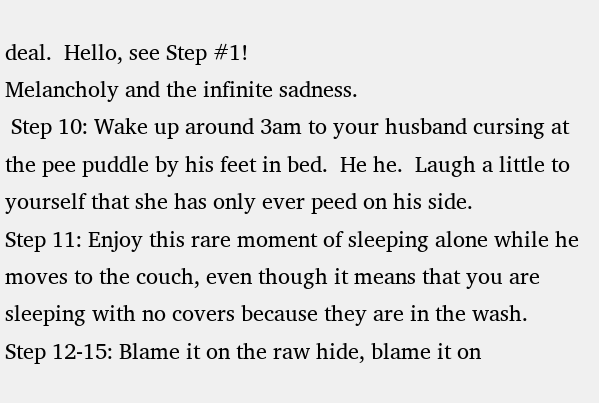deal.  Hello, see Step #1!
Melancholy and the infinite sadness.
 Step 10: Wake up around 3am to your husband cursing at the pee puddle by his feet in bed.  He he.  Laugh a little to yourself that she has only ever peed on his side.
Step 11: Enjoy this rare moment of sleeping alone while he moves to the couch, even though it means that you are sleeping with no covers because they are in the wash.
Step 12-15: Blame it on the raw hide, blame it on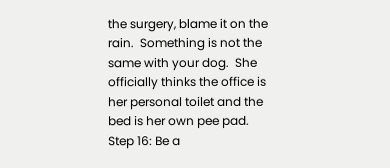the surgery, blame it on the rain.  Something is not the same with your dog.  She officially thinks the office is her personal toilet and the bed is her own pee pad.
Step 16: Be a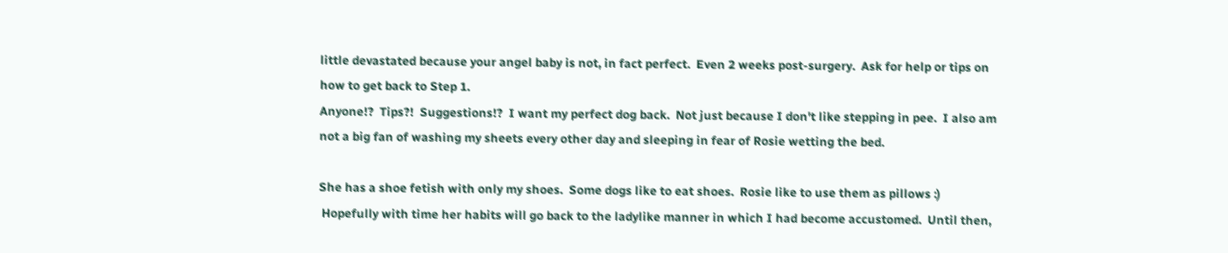little devastated because your angel baby is not, in fact perfect.  Even 2 weeks post-surgery.  Ask for help or tips on how to get back to Step 1.
Anyone!?  Tips?!  Suggestions!?  I want my perfect dog back.  Not just because I don't like stepping in pee.  I also am not a big fan of washing my sheets every other day and sleeping in fear of Rosie wetting the bed.

She has a shoe fetish with only my shoes.  Some dogs like to eat shoes.  Rosie like to use them as pillows :)
 Hopefully with time her habits will go back to the ladylike manner in which I had become accustomed.  Until then,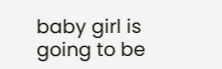baby girl is going to be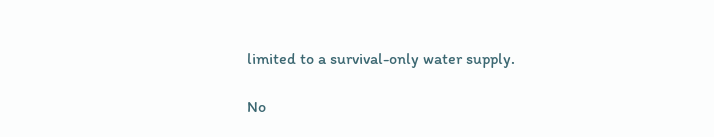limited to a survival-only water supply.

No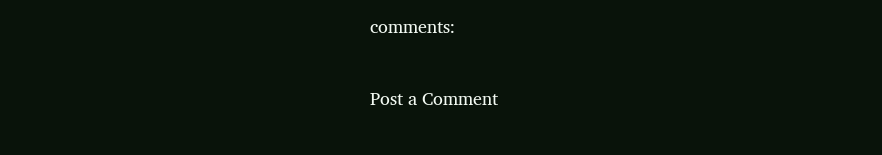comments:

Post a Comment